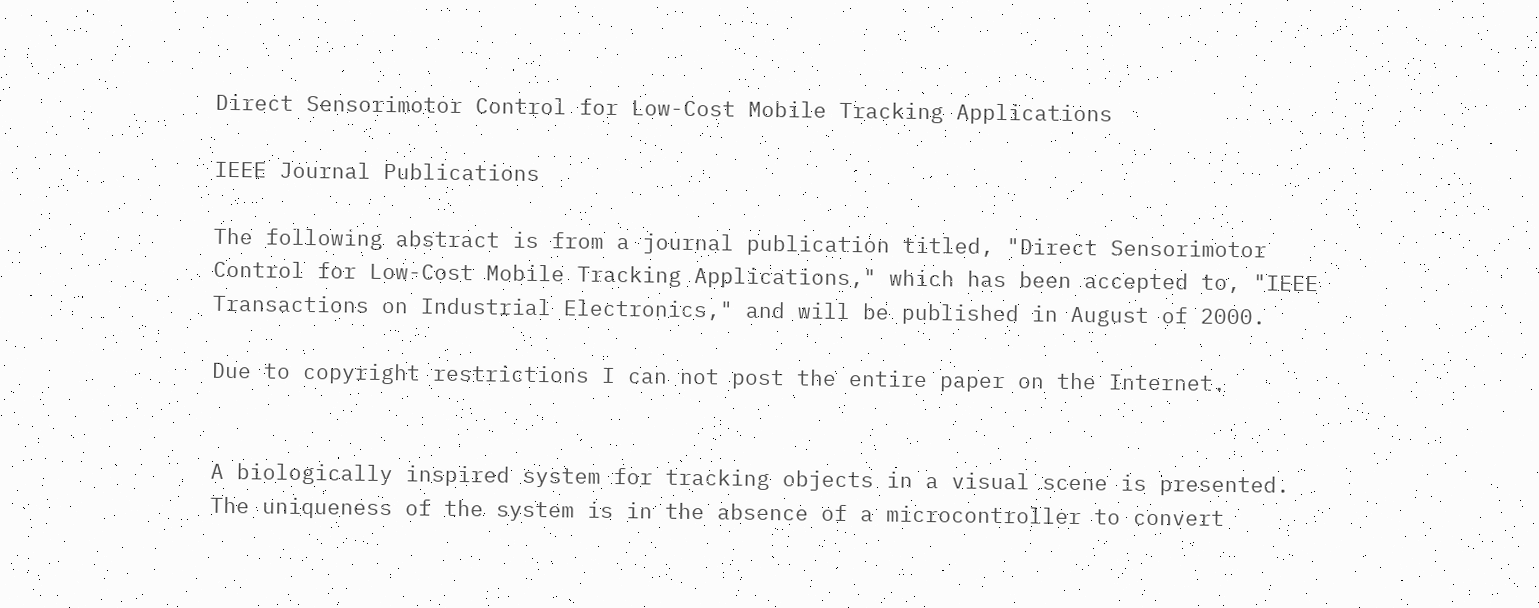Direct Sensorimotor Control for Low-Cost Mobile Tracking Applications

IEEE Journal Publications

The following abstract is from a journal publication titled, "Direct Sensorimotor Control for Low-Cost Mobile Tracking Applications," which has been accepted to, "IEEE Transactions on Industrial Electronics," and will be published in August of 2000.

Due to copyright restrictions I can not post the entire paper on the Internet.


A biologically inspired system for tracking objects in a visual scene is presented. The uniqueness of the system is in the absence of a microcontroller to convert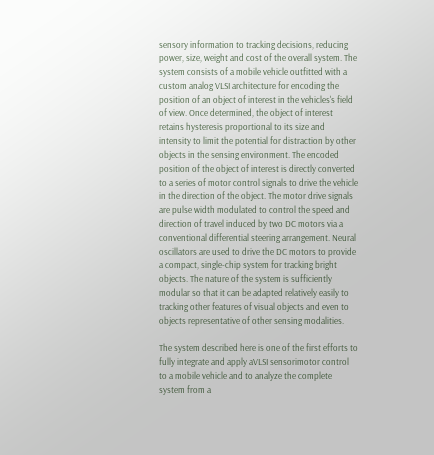sensory information to tracking decisions, reducing power, size, weight and cost of the overall system. The system consists of a mobile vehicle outfitted with a custom analog VLSI architecture for encoding the position of an object of interest in the vehicles's field of view. Once determined, the object of interest retains hysteresis proportional to its size and intensity to limit the potential for distraction by other objects in the sensing environment. The encoded position of the object of interest is directly converted to a series of motor control signals to drive the vehicle in the direction of the object. The motor drive signals are pulse width modulated to control the speed and direction of travel induced by two DC motors via a conventional differential steering arrangement. Neural oscillators are used to drive the DC motors to provide a compact, single-chip system for tracking bright objects. The nature of the system is sufficiently modular so that it can be adapted relatively easily to tracking other features of visual objects and even to objects representative of other sensing modalities.

The system described here is one of the first efforts to fully integrate and apply aVLSI sensorimotor control to a mobile vehicle and to analyze the complete system from a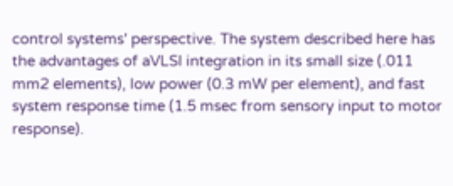control systems' perspective. The system described here has the advantages of aVLSI integration in its small size (.011 mm2 elements), low power (0.3 mW per element), and fast system response time (1.5 msec from sensory input to motor response).